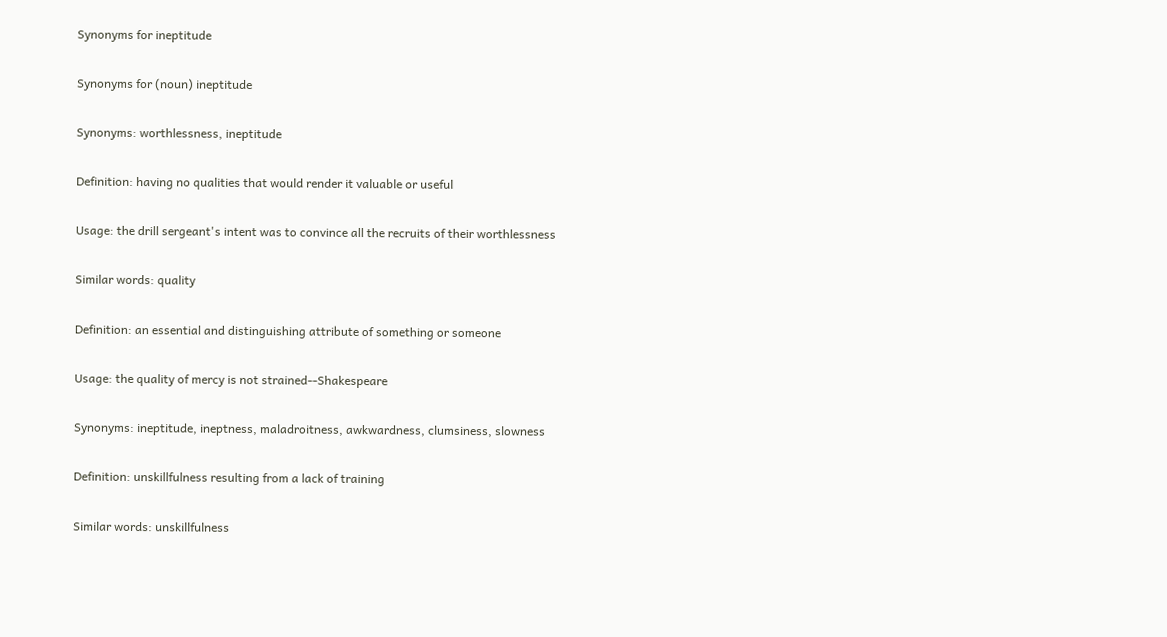Synonyms for ineptitude

Synonyms for (noun) ineptitude

Synonyms: worthlessness, ineptitude

Definition: having no qualities that would render it valuable or useful

Usage: the drill sergeant's intent was to convince all the recruits of their worthlessness

Similar words: quality

Definition: an essential and distinguishing attribute of something or someone

Usage: the quality of mercy is not strained--Shakespeare

Synonyms: ineptitude, ineptness, maladroitness, awkwardness, clumsiness, slowness

Definition: unskillfulness resulting from a lack of training

Similar words: unskillfulness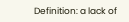Definition: a lack of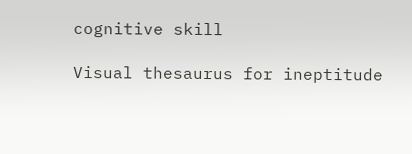cognitive skill

Visual thesaurus for ineptitude